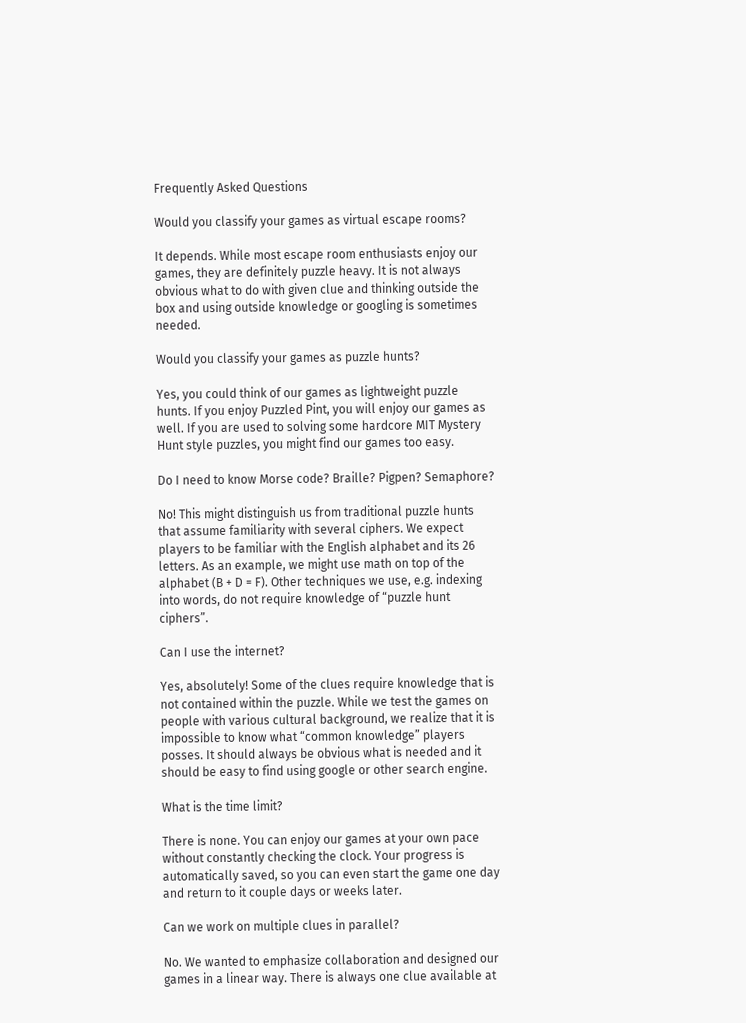Frequently Asked Questions

Would you classify your games as virtual escape rooms?

It depends. While most escape room enthusiasts enjoy our games, they are definitely puzzle heavy. It is not always obvious what to do with given clue and thinking outside the box and using outside knowledge or googling is sometimes needed.

Would you classify your games as puzzle hunts?

Yes, you could think of our games as lightweight puzzle hunts. If you enjoy Puzzled Pint, you will enjoy our games as well. If you are used to solving some hardcore MIT Mystery Hunt style puzzles, you might find our games too easy.

Do I need to know Morse code? Braille? Pigpen? Semaphore?

No! This might distinguish us from traditional puzzle hunts that assume familiarity with several ciphers. We expect players to be familiar with the English alphabet and its 26 letters. As an example, we might use math on top of the alphabet (B + D = F). Other techniques we use, e.g. indexing into words, do not require knowledge of “puzzle hunt ciphers”.

Can I use the internet?

Yes, absolutely! Some of the clues require knowledge that is not contained within the puzzle. While we test the games on people with various cultural background, we realize that it is impossible to know what “common knowledge” players posses. It should always be obvious what is needed and it should be easy to find using google or other search engine.

What is the time limit?

There is none. You can enjoy our games at your own pace without constantly checking the clock. Your progress is automatically saved, so you can even start the game one day and return to it couple days or weeks later.

Can we work on multiple clues in parallel?

No. We wanted to emphasize collaboration and designed our games in a linear way. There is always one clue available at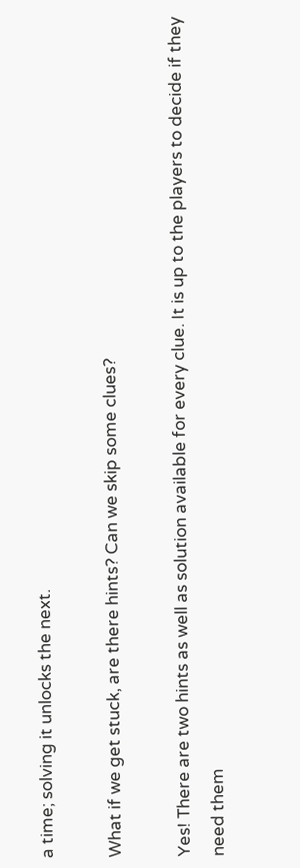a time; solving it unlocks the next.

What if we get stuck, are there hints? Can we skip some clues?

Yes! There are two hints as well as solution available for every clue. It is up to the players to decide if they need them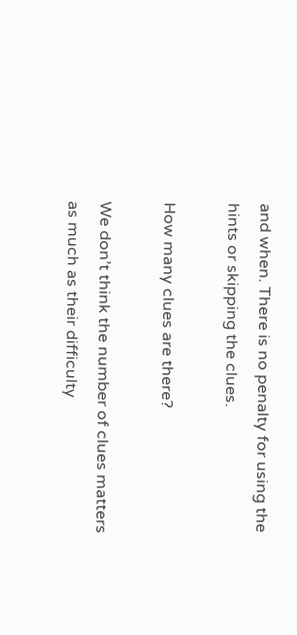and when. There is no penalty for using the hints or skipping the clues.

How many clues are there?

We don’t think the number of clues matters as much as their difficulty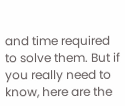and time required to solve them. But if you really need to know, here are the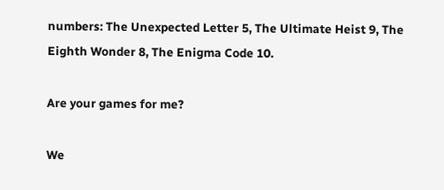numbers: The Unexpected Letter 5, The Ultimate Heist 9, The Eighth Wonder 8, The Enigma Code 10.

Are your games for me?

We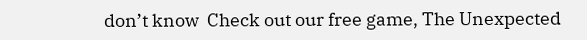don’t know  Check out our free game, The Unexpected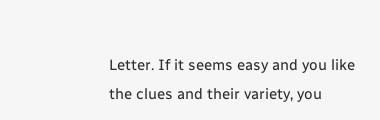Letter. If it seems easy and you like the clues and their variety, you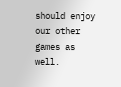should enjoy our other games as well.